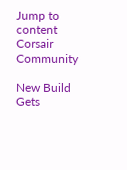Jump to content
Corsair Community

New Build Gets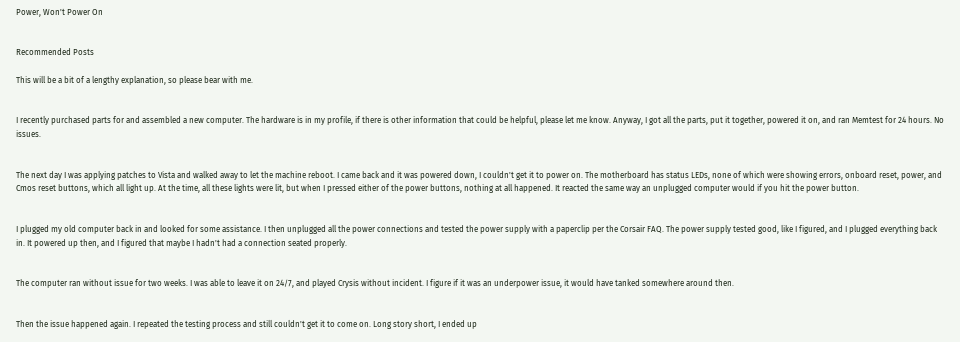Power, Won't Power On


Recommended Posts

This will be a bit of a lengthy explanation, so please bear with me.


I recently purchased parts for and assembled a new computer. The hardware is in my profile, if there is other information that could be helpful, please let me know. Anyway, I got all the parts, put it together, powered it on, and ran Memtest for 24 hours. No issues.


The next day I was applying patches to Vista and walked away to let the machine reboot. I came back and it was powered down, I couldn't get it to power on. The motherboard has status LEDs, none of which were showing errors, onboard reset, power, and Cmos reset buttons, which all light up. At the time, all these lights were lit, but when I pressed either of the power buttons, nothing at all happened. It reacted the same way an unplugged computer would if you hit the power button.


I plugged my old computer back in and looked for some assistance. I then unplugged all the power connections and tested the power supply with a paperclip per the Corsair FAQ. The power supply tested good, like I figured, and I plugged everything back in. It powered up then, and I figured that maybe I hadn't had a connection seated properly.


The computer ran without issue for two weeks. I was able to leave it on 24/7, and played Crysis without incident. I figure if it was an underpower issue, it would have tanked somewhere around then.


Then the issue happened again. I repeated the testing process and still couldn't get it to come on. Long story short, I ended up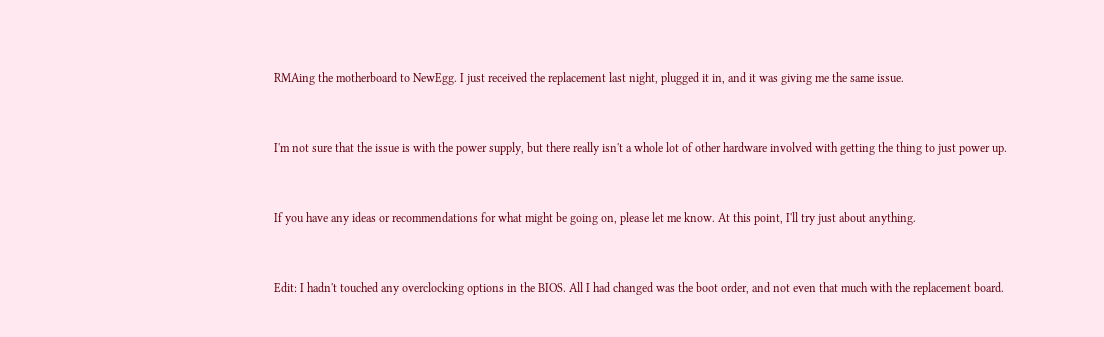RMAing the motherboard to NewEgg. I just received the replacement last night, plugged it in, and it was giving me the same issue.


I'm not sure that the issue is with the power supply, but there really isn't a whole lot of other hardware involved with getting the thing to just power up.


If you have any ideas or recommendations for what might be going on, please let me know. At this point, I'll try just about anything.


Edit: I hadn't touched any overclocking options in the BIOS. All I had changed was the boot order, and not even that much with the replacement board.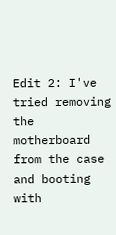Edit 2: I've tried removing the motherboard from the case and booting with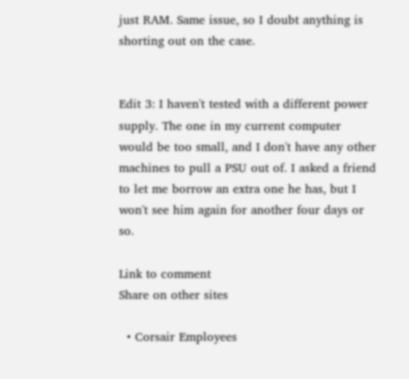just RAM. Same issue, so I doubt anything is shorting out on the case.


Edit 3: I haven't tested with a different power supply. The one in my current computer would be too small, and I don't have any other machines to pull a PSU out of. I asked a friend to let me borrow an extra one he has, but I won't see him again for another four days or so.

Link to comment
Share on other sites

  • Corsair Employees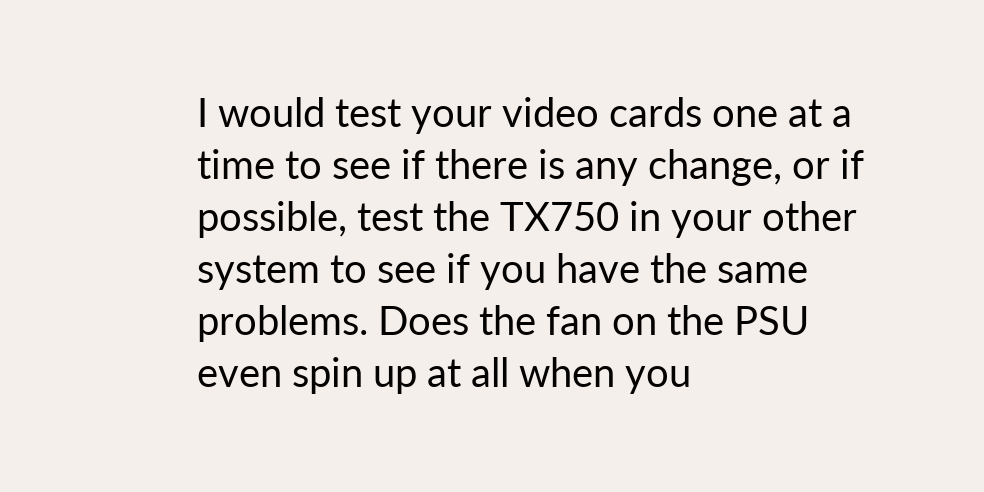I would test your video cards one at a time to see if there is any change, or if possible, test the TX750 in your other system to see if you have the same problems. Does the fan on the PSU even spin up at all when you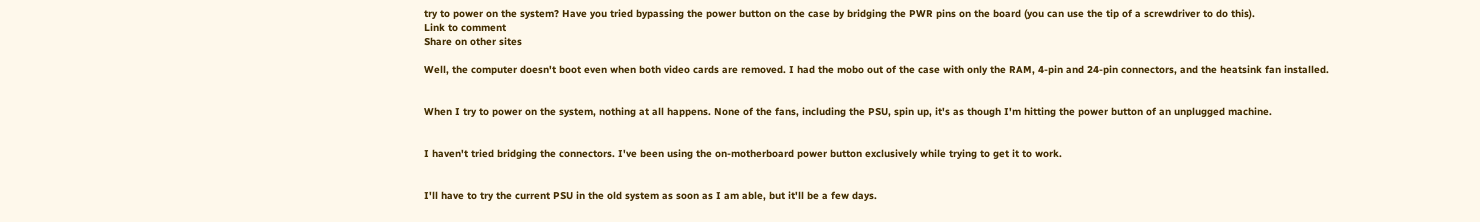try to power on the system? Have you tried bypassing the power button on the case by bridging the PWR pins on the board (you can use the tip of a screwdriver to do this).
Link to comment
Share on other sites

Well, the computer doesn't boot even when both video cards are removed. I had the mobo out of the case with only the RAM, 4-pin and 24-pin connectors, and the heatsink fan installed.


When I try to power on the system, nothing at all happens. None of the fans, including the PSU, spin up, it's as though I'm hitting the power button of an unplugged machine.


I haven't tried bridging the connectors. I've been using the on-motherboard power button exclusively while trying to get it to work.


I'll have to try the current PSU in the old system as soon as I am able, but it'll be a few days.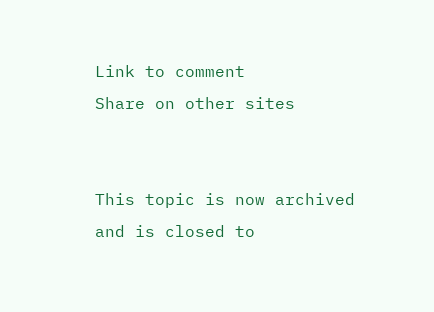Link to comment
Share on other sites


This topic is now archived and is closed to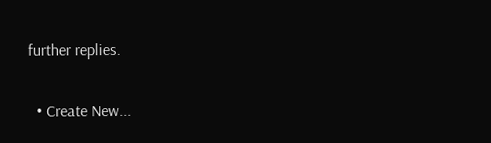further replies.

  • Create New...